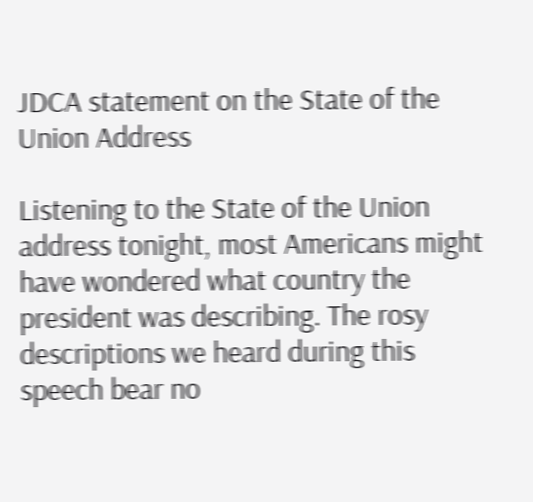JDCA statement on the State of the Union Address

Listening to the State of the Union address tonight, most Americans might have wondered what country the president was describing. The rosy descriptions we heard during this speech bear no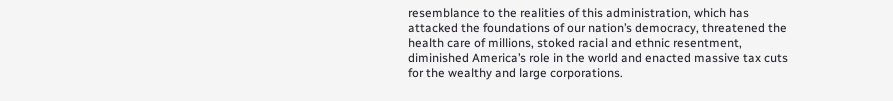resemblance to the realities of this administration, which has attacked the foundations of our nation’s democracy, threatened the health care of millions, stoked racial and ethnic resentment, diminished America’s role in the world and enacted massive tax cuts for the wealthy and large corporations.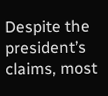Despite the president’s claims, most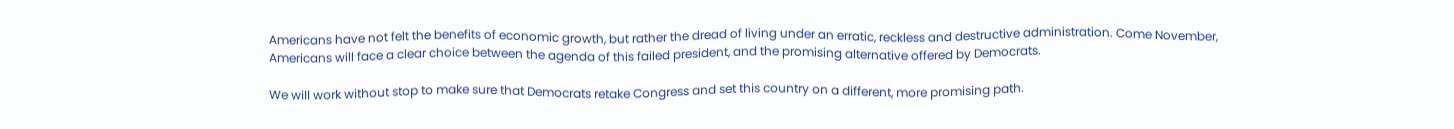Americans have not felt the benefits of economic growth, but rather the dread of living under an erratic, reckless and destructive administration. Come November, Americans will face a clear choice between the agenda of this failed president, and the promising alternative offered by Democrats.

We will work without stop to make sure that Democrats retake Congress and set this country on a different, more promising path.